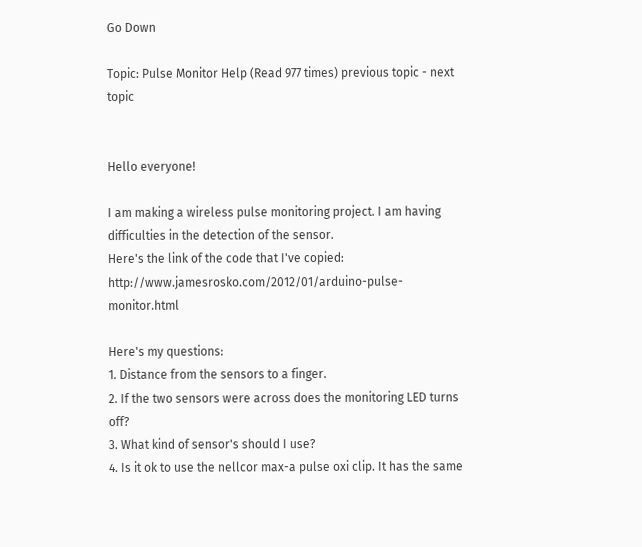Go Down

Topic: Pulse Monitor Help (Read 977 times) previous topic - next topic


Hello everyone!

I am making a wireless pulse monitoring project. I am having difficulties in the detection of the sensor.
Here's the link of the code that I've copied: http://www.jamesrosko.com/2012/01/arduino-pulse-monitor.html

Here's my questions:
1. Distance from the sensors to a finger.
2. If the two sensors were across does the monitoring LED turns off?
3. What kind of sensor's should I use?
4. Is it ok to use the nellcor max-a pulse oxi clip. It has the same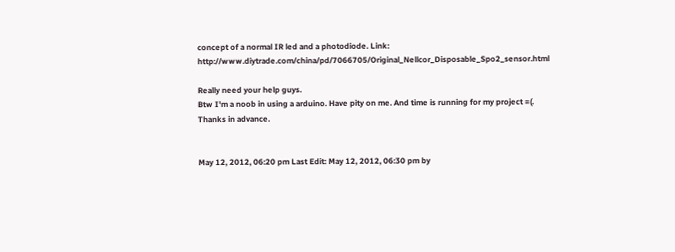concept of a normal IR led and a photodiode. Link: http://www.diytrade.com/china/pd/7066705/Original_Nellcor_Disposable_Spo2_sensor.html

Really need your help guys.
Btw I'm a noob in using a arduino. Have pity on me. And time is running for my project =(.
Thanks in advance.


May 12, 2012, 06:20 pm Last Edit: May 12, 2012, 06:30 pm by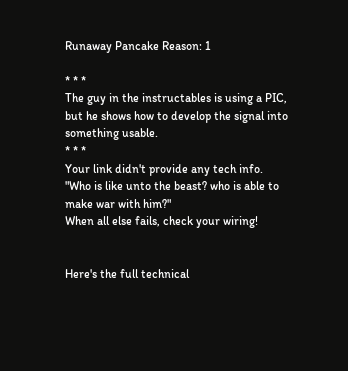Runaway Pancake Reason: 1

* * *
The guy in the instructables is using a PIC, but he shows how to develop the signal into something usable.
* * *
Your link didn't provide any tech info.
"Who is like unto the beast? who is able to make war with him?"
When all else fails, check your wiring!


Here's the full technical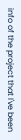info of the project that I've been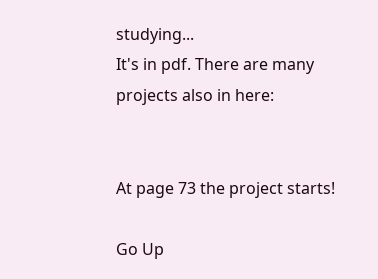studying...
It's in pdf. There are many projects also in here:


At page 73 the project starts!

Go Up